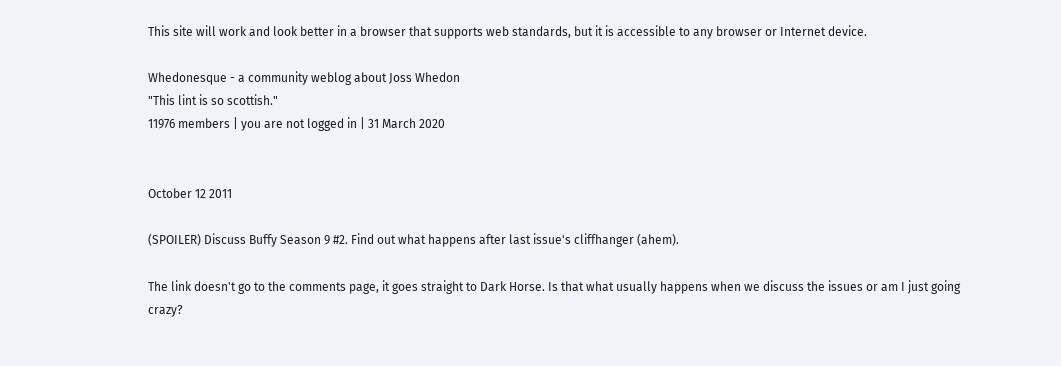This site will work and look better in a browser that supports web standards, but it is accessible to any browser or Internet device.

Whedonesque - a community weblog about Joss Whedon
"This lint is so scottish."
11976 members | you are not logged in | 31 March 2020


October 12 2011

(SPOILER) Discuss Buffy Season 9 #2. Find out what happens after last issue's cliffhanger (ahem).

The link doesn't go to the comments page, it goes straight to Dark Horse. Is that what usually happens when we discuss the issues or am I just going crazy?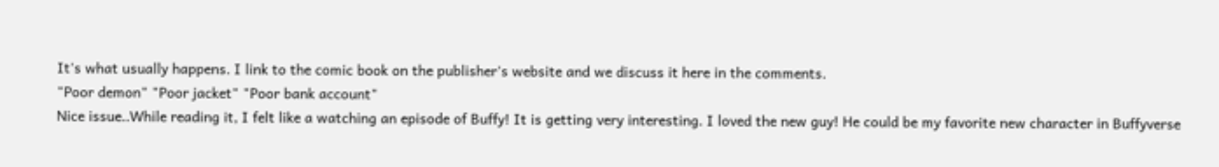It's what usually happens. I link to the comic book on the publisher's website and we discuss it here in the comments.
"Poor demon" "Poor jacket" "Poor bank account"
Nice issue..While reading it, I felt like a watching an episode of Buffy! It is getting very interesting. I loved the new guy! He could be my favorite new character in Buffyverse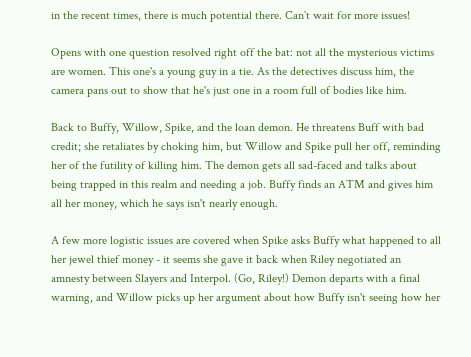in the recent times, there is much potential there. Can`t wait for more issues!

Opens with one question resolved right off the bat: not all the mysterious victims are women. This one's a young guy in a tie. As the detectives discuss him, the camera pans out to show that he's just one in a room full of bodies like him.

Back to Buffy, Willow, Spike, and the loan demon. He threatens Buff with bad credit; she retaliates by choking him, but Willow and Spike pull her off, reminding her of the futility of killing him. The demon gets all sad-faced and talks about being trapped in this realm and needing a job. Buffy finds an ATM and gives him all her money, which he says isn't nearly enough.

A few more logistic issues are covered when Spike asks Buffy what happened to all her jewel thief money - it seems she gave it back when Riley negotiated an amnesty between Slayers and Interpol. (Go, Riley!) Demon departs with a final warning, and Willow picks up her argument about how Buffy isn't seeing how her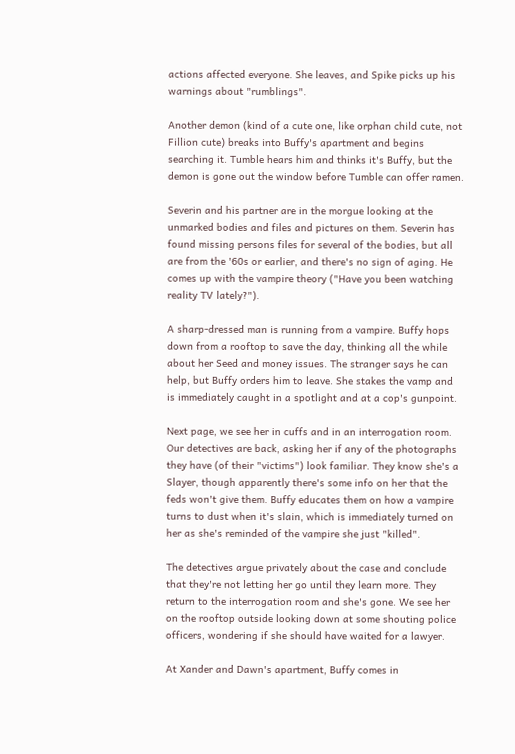actions affected everyone. She leaves, and Spike picks up his warnings about "rumblings".

Another demon (kind of a cute one, like orphan child cute, not Fillion cute) breaks into Buffy's apartment and begins searching it. Tumble hears him and thinks it's Buffy, but the demon is gone out the window before Tumble can offer ramen.

Severin and his partner are in the morgue looking at the unmarked bodies and files and pictures on them. Severin has found missing persons files for several of the bodies, but all are from the '60s or earlier, and there's no sign of aging. He comes up with the vampire theory ("Have you been watching reality TV lately?").

A sharp-dressed man is running from a vampire. Buffy hops down from a rooftop to save the day, thinking all the while about her Seed and money issues. The stranger says he can help, but Buffy orders him to leave. She stakes the vamp and is immediately caught in a spotlight and at a cop's gunpoint.

Next page, we see her in cuffs and in an interrogation room. Our detectives are back, asking her if any of the photographs they have (of their "victims") look familiar. They know she's a Slayer, though apparently there's some info on her that the feds won't give them. Buffy educates them on how a vampire turns to dust when it's slain, which is immediately turned on her as she's reminded of the vampire she just "killed".

The detectives argue privately about the case and conclude that they're not letting her go until they learn more. They return to the interrogation room and she's gone. We see her on the rooftop outside looking down at some shouting police officers, wondering if she should have waited for a lawyer.

At Xander and Dawn's apartment, Buffy comes in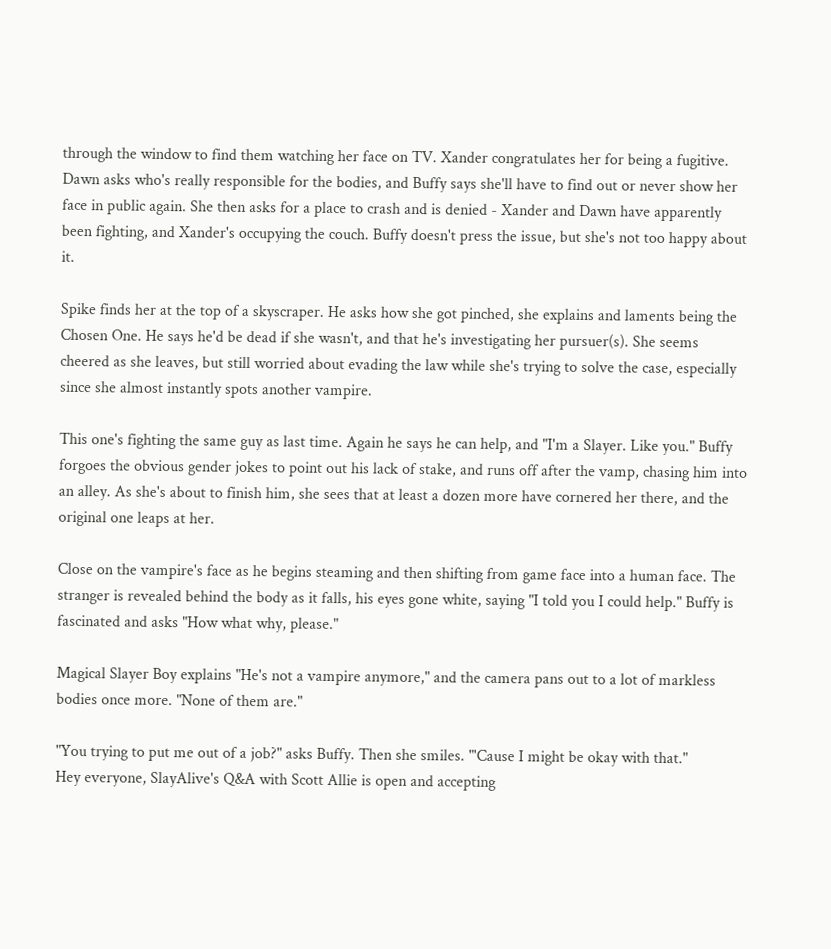through the window to find them watching her face on TV. Xander congratulates her for being a fugitive. Dawn asks who's really responsible for the bodies, and Buffy says she'll have to find out or never show her face in public again. She then asks for a place to crash and is denied - Xander and Dawn have apparently been fighting, and Xander's occupying the couch. Buffy doesn't press the issue, but she's not too happy about it.

Spike finds her at the top of a skyscraper. He asks how she got pinched, she explains and laments being the Chosen One. He says he'd be dead if she wasn't, and that he's investigating her pursuer(s). She seems cheered as she leaves, but still worried about evading the law while she's trying to solve the case, especially since she almost instantly spots another vampire.

This one's fighting the same guy as last time. Again he says he can help, and "I'm a Slayer. Like you." Buffy forgoes the obvious gender jokes to point out his lack of stake, and runs off after the vamp, chasing him into an alley. As she's about to finish him, she sees that at least a dozen more have cornered her there, and the original one leaps at her.

Close on the vampire's face as he begins steaming and then shifting from game face into a human face. The stranger is revealed behind the body as it falls, his eyes gone white, saying "I told you I could help." Buffy is fascinated and asks "How what why, please."

Magical Slayer Boy explains "He's not a vampire anymore," and the camera pans out to a lot of markless bodies once more. "None of them are."

"You trying to put me out of a job?" asks Buffy. Then she smiles. "'Cause I might be okay with that."
Hey everyone, SlayAlive's Q&A with Scott Allie is open and accepting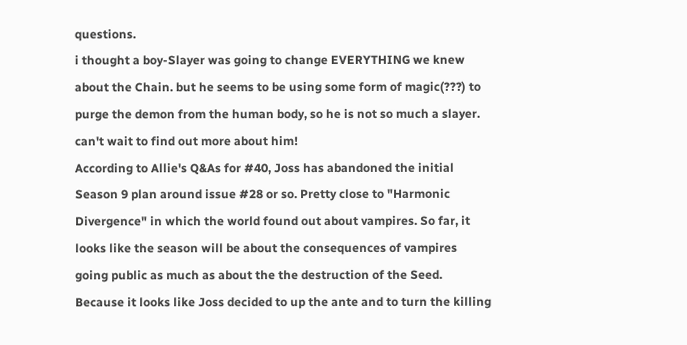questions.
i thought a boy-Slayer was going to change EVERYTHING we knew about the Chain. but he seems to be using some form of magic(???) to purge the demon from the human body, so he is not so much a slayer. can't wait to find out more about him!
According to Allie's Q&As for #40, Joss has abandoned the initial Season 9 plan around issue #28 or so. Pretty close to "Harmonic Divergence" in which the world found out about vampires. So far, it looks like the season will be about the consequences of vampires going public as much as about the the destruction of the Seed. Because it looks like Joss decided to up the ante and to turn the killing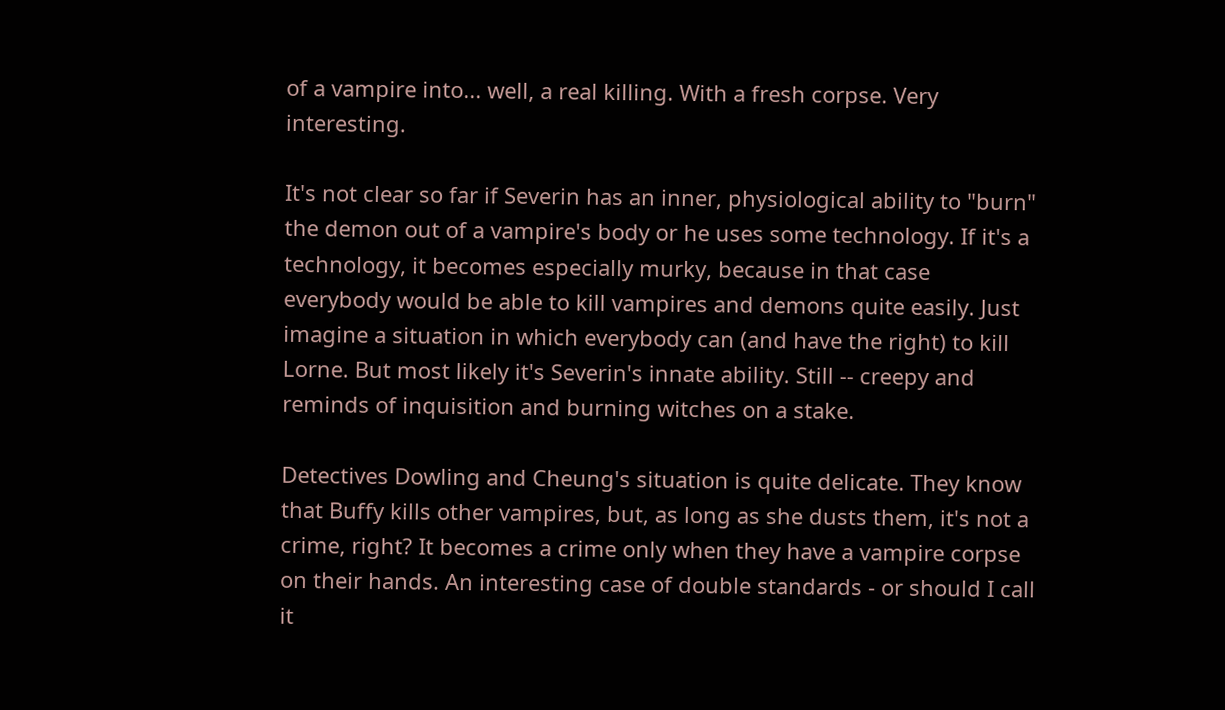of a vampire into... well, a real killing. With a fresh corpse. Very interesting.

It's not clear so far if Severin has an inner, physiological ability to "burn" the demon out of a vampire's body or he uses some technology. If it's a technology, it becomes especially murky, because in that case everybody would be able to kill vampires and demons quite easily. Just imagine a situation in which everybody can (and have the right) to kill Lorne. But most likely it's Severin's innate ability. Still -- creepy and reminds of inquisition and burning witches on a stake.

Detectives Dowling and Cheung's situation is quite delicate. They know that Buffy kills other vampires, but, as long as she dusts them, it's not a crime, right? It becomes a crime only when they have a vampire corpse on their hands. An interesting case of double standards - or should I call it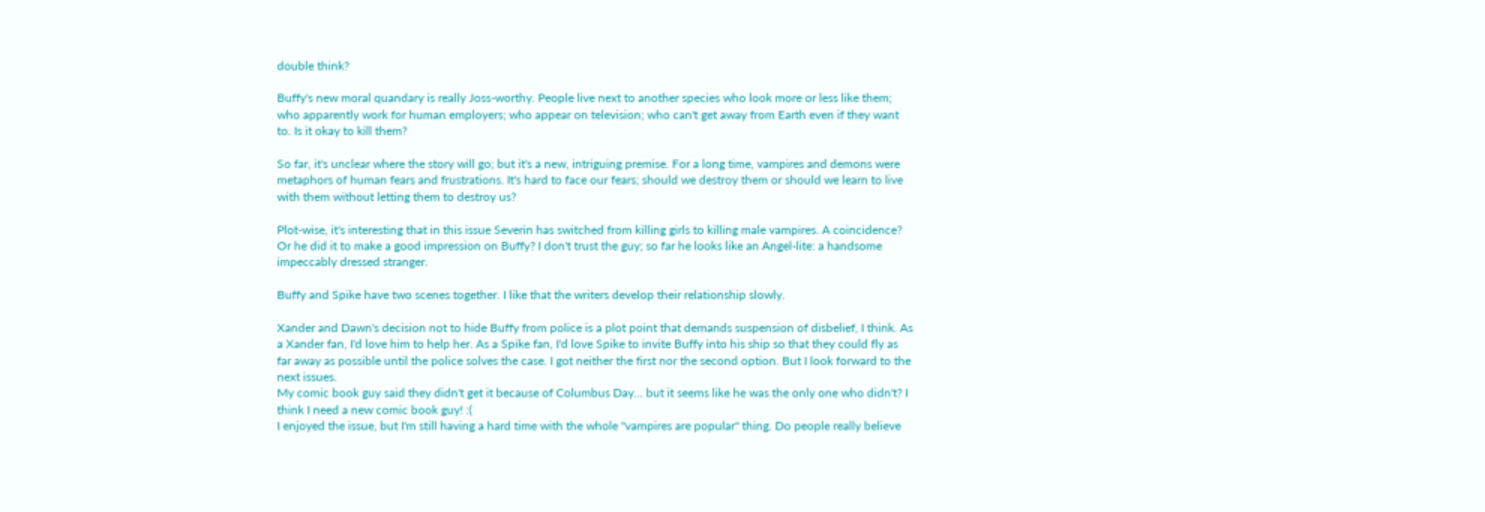double think?

Buffy's new moral quandary is really Joss-worthy. People live next to another species who look more or less like them; who apparently work for human employers; who appear on television; who can't get away from Earth even if they want to. Is it okay to kill them?

So far, it's unclear where the story will go; but it's a new, intriguing premise. For a long time, vampires and demons were metaphors of human fears and frustrations. It's hard to face our fears; should we destroy them or should we learn to live with them without letting them to destroy us?

Plot-wise, it's interesting that in this issue Severin has switched from killing girls to killing male vampires. A coincidence? Or he did it to make a good impression on Buffy? I don't trust the guy; so far he looks like an Angel-lite: a handsome impeccably dressed stranger.

Buffy and Spike have two scenes together. I like that the writers develop their relationship slowly.

Xander and Dawn's decision not to hide Buffy from police is a plot point that demands suspension of disbelief, I think. As a Xander fan, I'd love him to help her. As a Spike fan, I'd love Spike to invite Buffy into his ship so that they could fly as far away as possible until the police solves the case. I got neither the first nor the second option. But I look forward to the next issues.
My comic book guy said they didn't get it because of Columbus Day... but it seems like he was the only one who didn't? I think I need a new comic book guy! :(
I enjoyed the issue, but I'm still having a hard time with the whole "vampires are popular" thing. Do people really believe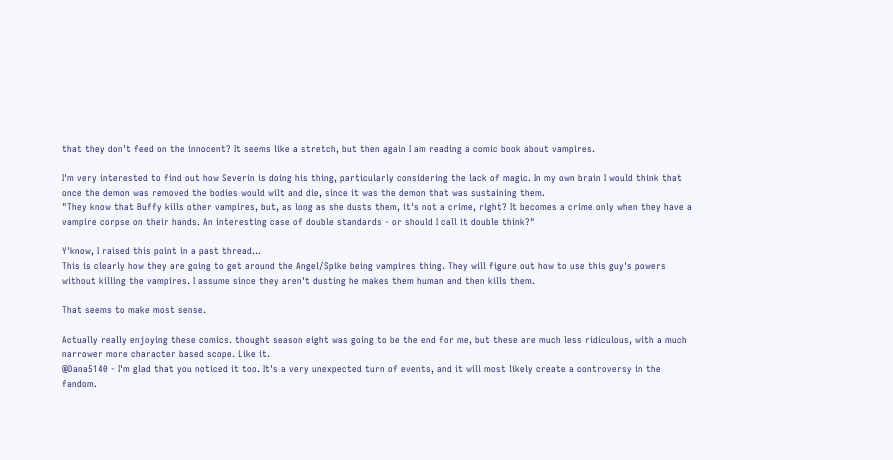that they don't feed on the innocent? It seems like a stretch, but then again I am reading a comic book about vampires.

I'm very interested to find out how Severin is doing his thing, particularly considering the lack of magic. In my own brain I would think that once the demon was removed the bodies would wilt and die, since it was the demon that was sustaining them.
"They know that Buffy kills other vampires, but, as long as she dusts them, it's not a crime, right? It becomes a crime only when they have a vampire corpse on their hands. An interesting case of double standards - or should I call it double think?"

Y'know, I raised this point in a past thread...
This is clearly how they are going to get around the Angel/Spike being vampires thing. They will figure out how to use this guy's powers without killing the vampires. I assume since they aren't dusting he makes them human and then kills them.

That seems to make most sense.

Actually really enjoying these comics. thought season eight was going to be the end for me, but these are much less ridiculous, with a much narrower more character based scope. Like it.
@Dana5140 - I'm glad that you noticed it too. It's a very unexpected turn of events, and it will most likely create a controversy in the fandom.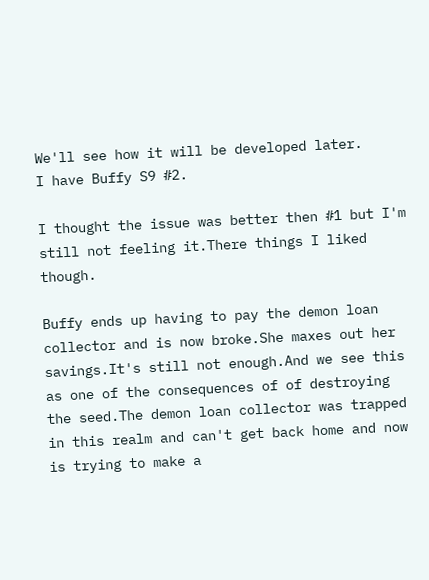We'll see how it will be developed later.
I have Buffy S9 #2.

I thought the issue was better then #1 but I'm still not feeling it.There things I liked though.

Buffy ends up having to pay the demon loan collector and is now broke.She maxes out her savings.It's still not enough.And we see this as one of the consequences of of destroying the seed.The demon loan collector was trapped in this realm and can't get back home and now is trying to make a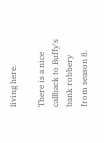living here.

There is a nice callback to Buffy's bank robbery from season 8.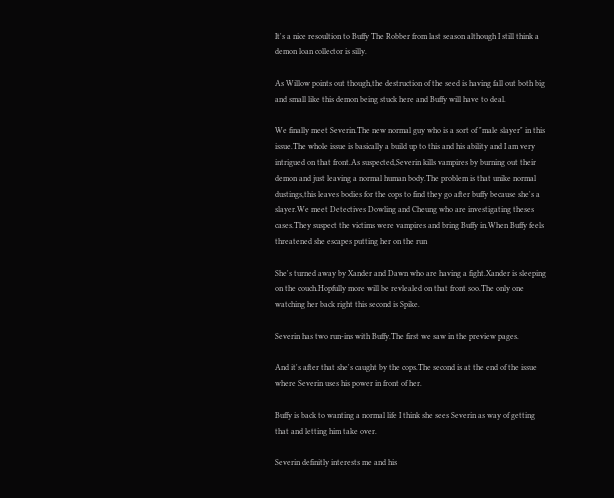It's a nice resoultion to Buffy The Robber from last season although I still think a demon loan collector is silly.

As Willow points out though,the destruction of the seed is having fall out both big and small like this demon being stuck here and Buffy will have to deal.

We finally meet Severin.The new normal guy who is a sort of "male slayer" in this issue.The whole issue is basically a build up to this and his ability and I am very intrigued on that front.As suspected,Severin kills vampires by burning out their demon and just leaving a normal human body.The problem is that unike normal dustings,this leaves bodies for the cops to find they go after buffy because she's a slayer.We meet Detectives Dowling and Cheung who are investigating theses cases.They suspect the victims were vampires and bring Buffy in.When Buffy feels threatened she escapes putting her on the run

She's turned away by Xander and Dawn who are having a fight.Xander is sleeping on the couch.Hopfully more will be revlealed on that front soo.The only one watching her back right this second is Spike.

Severin has two run-ins with Buffy.The first we saw in the preview pages.

And it's after that she's caught by the cops.The second is at the end of the issue where Severin uses his power in front of her.

Buffy is back to wanting a normal life I think she sees Severin as way of getting that and letting him take over.

Severin definitly interests me and his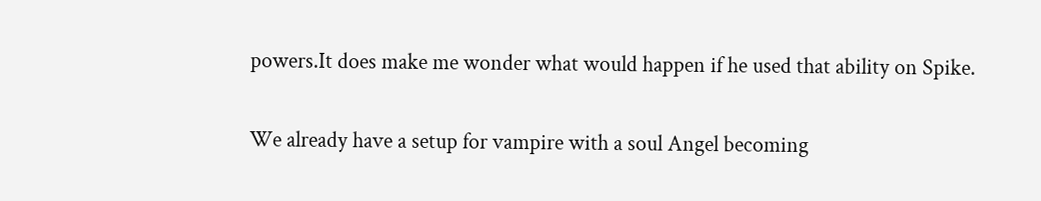powers.It does make me wonder what would happen if he used that ability on Spike.

We already have a setup for vampire with a soul Angel becoming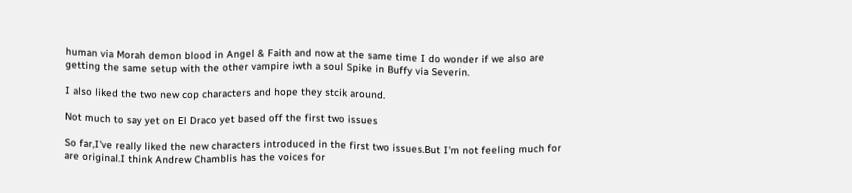human via Morah demon blood in Angel & Faith and now at the same time I do wonder if we also are getting the same setup with the other vampire iwth a soul Spike in Buffy via Severin.

I also liked the two new cop characters and hope they stcik around.

Not much to say yet on El Draco yet based off the first two issues

So far,I've really liked the new characters introduced in the first two issues.But I'm not feeling much for are original.I think Andrew Chamblis has the voices for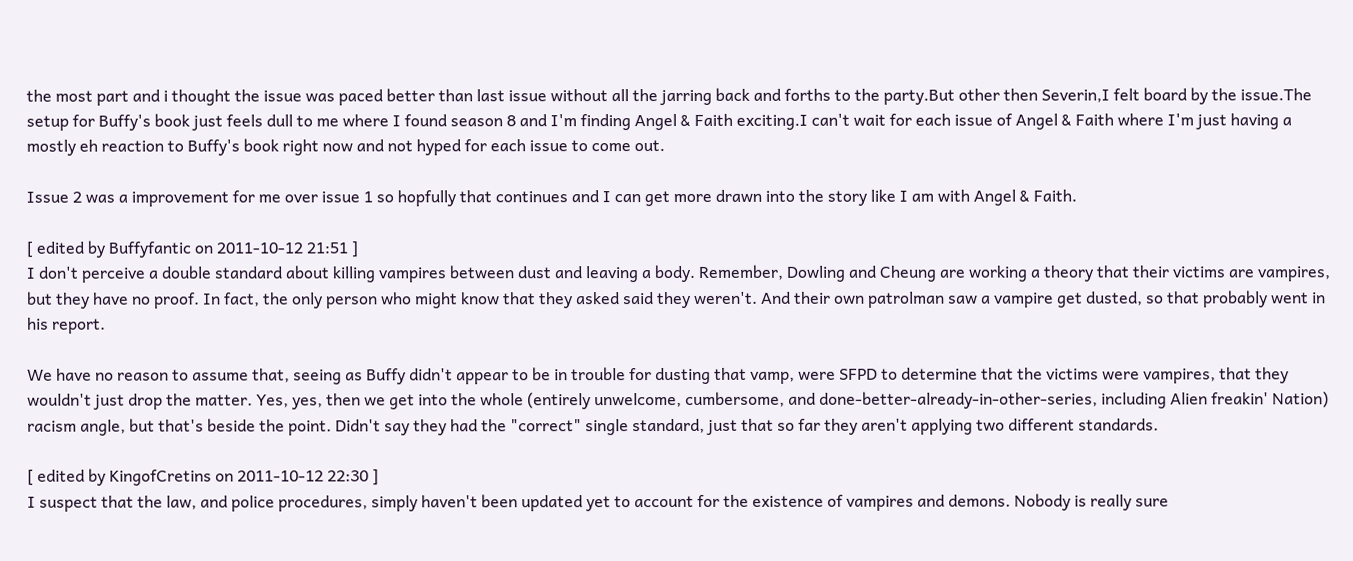the most part and i thought the issue was paced better than last issue without all the jarring back and forths to the party.But other then Severin,I felt board by the issue.The setup for Buffy's book just feels dull to me where I found season 8 and I'm finding Angel & Faith exciting.I can't wait for each issue of Angel & Faith where I'm just having a mostly eh reaction to Buffy's book right now and not hyped for each issue to come out.

Issue 2 was a improvement for me over issue 1 so hopfully that continues and I can get more drawn into the story like I am with Angel & Faith.

[ edited by Buffyfantic on 2011-10-12 21:51 ]
I don't perceive a double standard about killing vampires between dust and leaving a body. Remember, Dowling and Cheung are working a theory that their victims are vampires, but they have no proof. In fact, the only person who might know that they asked said they weren't. And their own patrolman saw a vampire get dusted, so that probably went in his report.

We have no reason to assume that, seeing as Buffy didn't appear to be in trouble for dusting that vamp, were SFPD to determine that the victims were vampires, that they wouldn't just drop the matter. Yes, yes, then we get into the whole (entirely unwelcome, cumbersome, and done-better-already-in-other-series, including Alien freakin' Nation) racism angle, but that's beside the point. Didn't say they had the "correct" single standard, just that so far they aren't applying two different standards.

[ edited by KingofCretins on 2011-10-12 22:30 ]
I suspect that the law, and police procedures, simply haven't been updated yet to account for the existence of vampires and demons. Nobody is really sure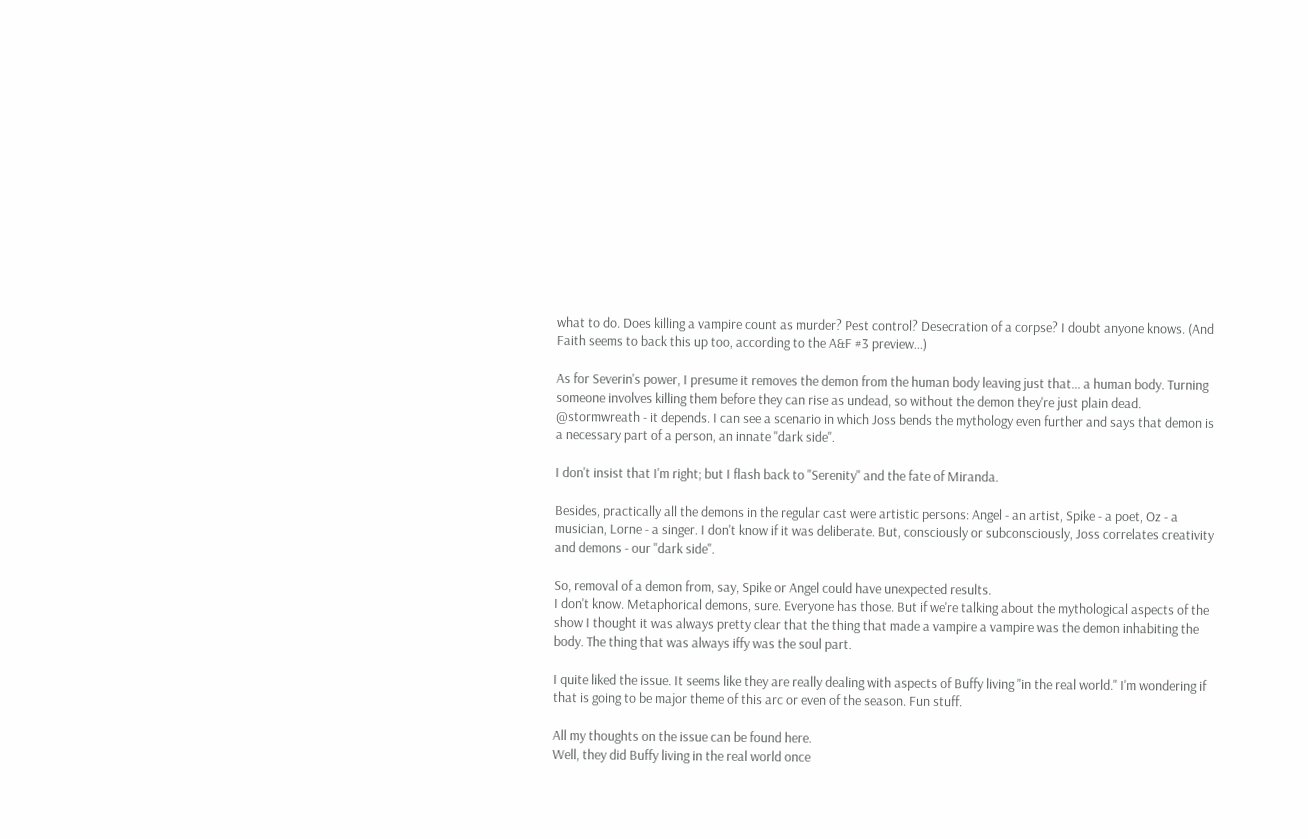what to do. Does killing a vampire count as murder? Pest control? Desecration of a corpse? I doubt anyone knows. (And Faith seems to back this up too, according to the A&F #3 preview...)

As for Severin's power, I presume it removes the demon from the human body leaving just that... a human body. Turning someone involves killing them before they can rise as undead, so without the demon they're just plain dead.
@stormwreath - it depends. I can see a scenario in which Joss bends the mythology even further and says that demon is a necessary part of a person, an innate "dark side".

I don't insist that I'm right; but I flash back to "Serenity" and the fate of Miranda.

Besides, practically all the demons in the regular cast were artistic persons: Angel - an artist, Spike - a poet, Oz - a musician, Lorne - a singer. I don't know if it was deliberate. But, consciously or subconsciously, Joss correlates creativity and demons - our "dark side".

So, removal of a demon from, say, Spike or Angel could have unexpected results.
I don't know. Metaphorical demons, sure. Everyone has those. But if we're talking about the mythological aspects of the show I thought it was always pretty clear that the thing that made a vampire a vampire was the demon inhabiting the body. The thing that was always iffy was the soul part.

I quite liked the issue. It seems like they are really dealing with aspects of Buffy living "in the real world." I'm wondering if that is going to be major theme of this arc or even of the season. Fun stuff.

All my thoughts on the issue can be found here.
Well, they did Buffy living in the real world once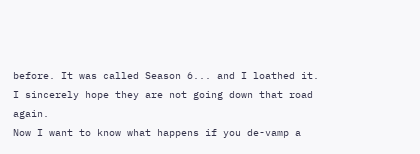before. It was called Season 6... and I loathed it. I sincerely hope they are not going down that road again.
Now I want to know what happens if you de-vamp a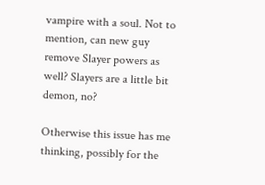vampire with a soul. Not to mention, can new guy remove Slayer powers as well? Slayers are a little bit demon, no?

Otherwise this issue has me thinking, possibly for the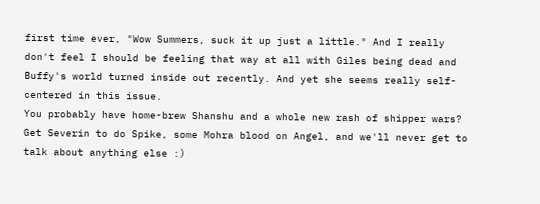first time ever, "Wow Summers, suck it up just a little." And I really don't feel I should be feeling that way at all with Giles being dead and Buffy's world turned inside out recently. And yet she seems really self-centered in this issue.
You probably have home-brew Shanshu and a whole new rash of shipper wars? Get Severin to do Spike, some Mohra blood on Angel, and we'll never get to talk about anything else :)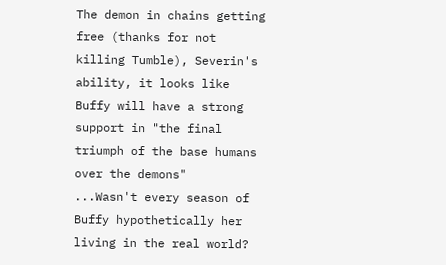The demon in chains getting free (thanks for not killing Tumble), Severin's ability, it looks like Buffy will have a strong support in "the final triumph of the base humans over the demons"
...Wasn't every season of Buffy hypothetically her living in the real world?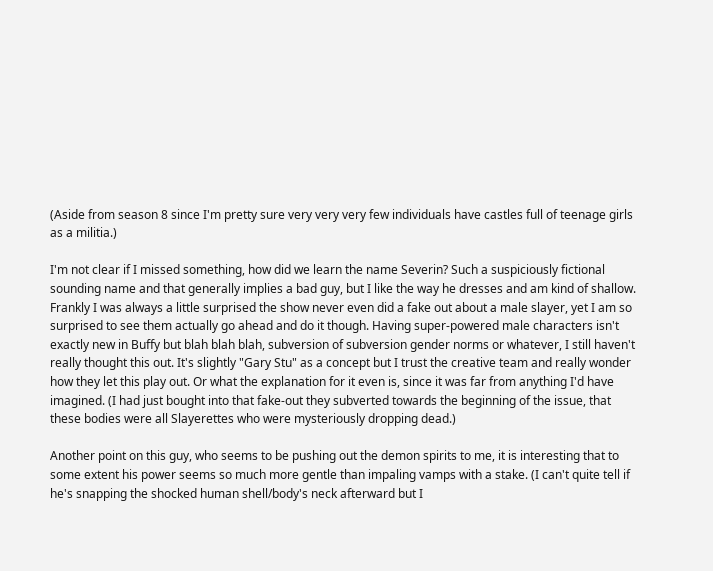(Aside from season 8 since I'm pretty sure very very very few individuals have castles full of teenage girls as a militia.)

I'm not clear if I missed something, how did we learn the name Severin? Such a suspiciously fictional sounding name and that generally implies a bad guy, but I like the way he dresses and am kind of shallow. Frankly I was always a little surprised the show never even did a fake out about a male slayer, yet I am so surprised to see them actually go ahead and do it though. Having super-powered male characters isn't exactly new in Buffy but blah blah blah, subversion of subversion gender norms or whatever, I still haven't really thought this out. It's slightly "Gary Stu" as a concept but I trust the creative team and really wonder how they let this play out. Or what the explanation for it even is, since it was far from anything I'd have imagined. (I had just bought into that fake-out they subverted towards the beginning of the issue, that these bodies were all Slayerettes who were mysteriously dropping dead.)

Another point on this guy, who seems to be pushing out the demon spirits to me, it is interesting that to some extent his power seems so much more gentle than impaling vamps with a stake. (I can't quite tell if he's snapping the shocked human shell/body's neck afterward but I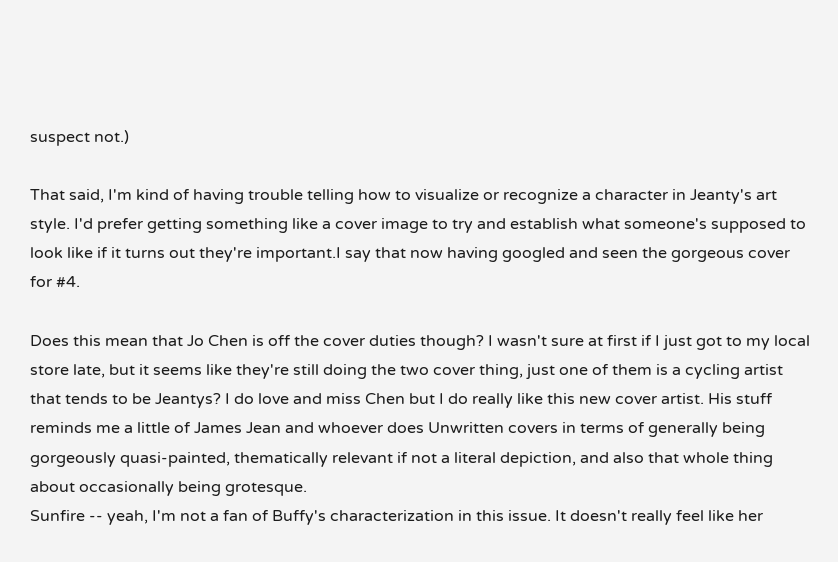suspect not.)

That said, I'm kind of having trouble telling how to visualize or recognize a character in Jeanty's art style. I'd prefer getting something like a cover image to try and establish what someone's supposed to look like if it turns out they're important.I say that now having googled and seen the gorgeous cover for #4.

Does this mean that Jo Chen is off the cover duties though? I wasn't sure at first if I just got to my local store late, but it seems like they're still doing the two cover thing, just one of them is a cycling artist that tends to be Jeantys? I do love and miss Chen but I do really like this new cover artist. His stuff reminds me a little of James Jean and whoever does Unwritten covers in terms of generally being gorgeously quasi-painted, thematically relevant if not a literal depiction, and also that whole thing about occasionally being grotesque.
Sunfire -- yeah, I'm not a fan of Buffy's characterization in this issue. It doesn't really feel like her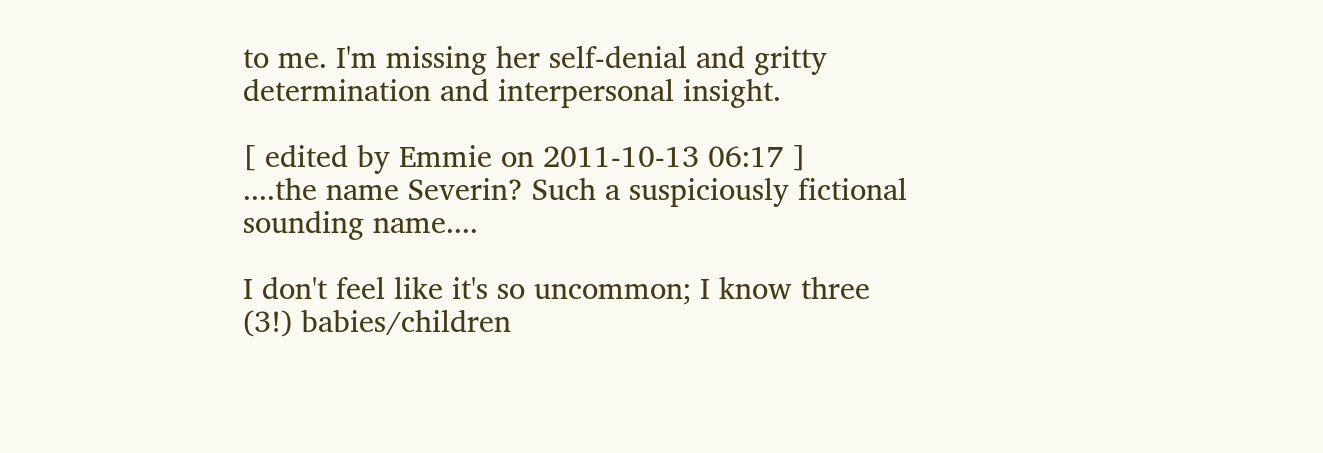to me. I'm missing her self-denial and gritty determination and interpersonal insight.

[ edited by Emmie on 2011-10-13 06:17 ]
....the name Severin? Such a suspiciously fictional sounding name....

I don't feel like it's so uncommon; I know three (3!) babies/children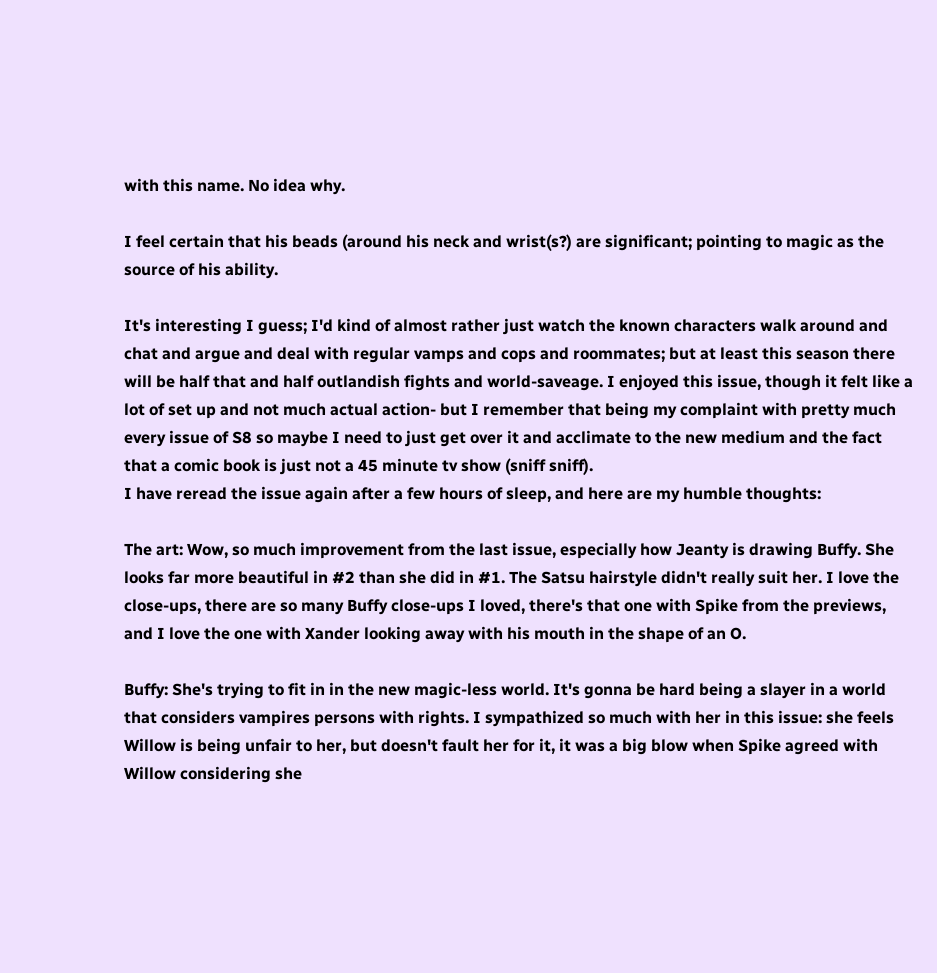with this name. No idea why.

I feel certain that his beads (around his neck and wrist(s?) are significant; pointing to magic as the source of his ability.

It's interesting I guess; I'd kind of almost rather just watch the known characters walk around and chat and argue and deal with regular vamps and cops and roommates; but at least this season there will be half that and half outlandish fights and world-saveage. I enjoyed this issue, though it felt like a lot of set up and not much actual action- but I remember that being my complaint with pretty much every issue of S8 so maybe I need to just get over it and acclimate to the new medium and the fact that a comic book is just not a 45 minute tv show (sniff sniff).
I have reread the issue again after a few hours of sleep, and here are my humble thoughts:

The art: Wow, so much improvement from the last issue, especially how Jeanty is drawing Buffy. She looks far more beautiful in #2 than she did in #1. The Satsu hairstyle didn't really suit her. I love the close-ups, there are so many Buffy close-ups I loved, there's that one with Spike from the previews, and I love the one with Xander looking away with his mouth in the shape of an O.

Buffy: She's trying to fit in in the new magic-less world. It's gonna be hard being a slayer in a world that considers vampires persons with rights. I sympathized so much with her in this issue: she feels Willow is being unfair to her, but doesn't fault her for it, it was a big blow when Spike agreed with Willow considering she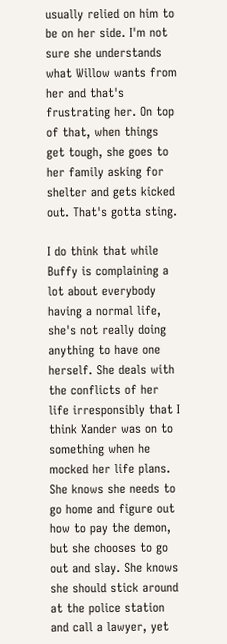usually relied on him to be on her side. I'm not sure she understands what Willow wants from her and that's frustrating her. On top of that, when things get tough, she goes to her family asking for shelter and gets kicked out. That's gotta sting.

I do think that while Buffy is complaining a lot about everybody having a normal life, she's not really doing anything to have one herself. She deals with the conflicts of her life irresponsibly that I think Xander was on to something when he mocked her life plans. She knows she needs to go home and figure out how to pay the demon, but she chooses to go out and slay. She knows she should stick around at the police station and call a lawyer, yet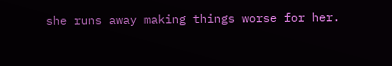she runs away making things worse for her.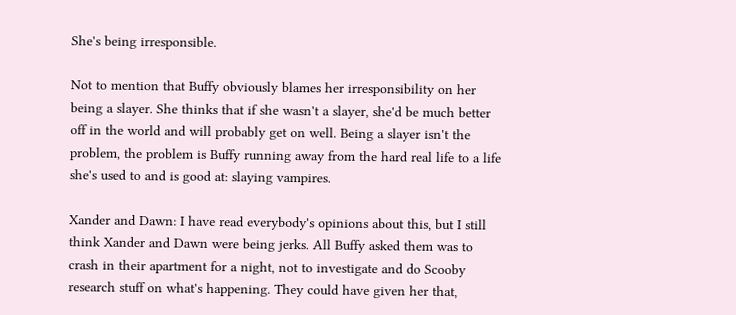She's being irresponsible.

Not to mention that Buffy obviously blames her irresponsibility on her being a slayer. She thinks that if she wasn't a slayer, she'd be much better off in the world and will probably get on well. Being a slayer isn't the problem, the problem is Buffy running away from the hard real life to a life she's used to and is good at: slaying vampires.

Xander and Dawn: I have read everybody's opinions about this, but I still think Xander and Dawn were being jerks. All Buffy asked them was to crash in their apartment for a night, not to investigate and do Scooby research stuff on what's happening. They could have given her that,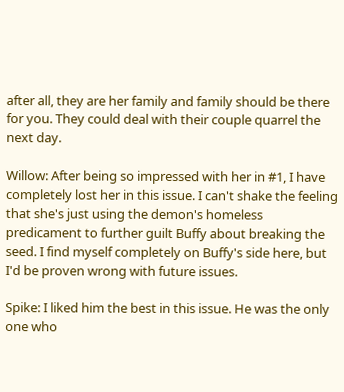after all, they are her family and family should be there for you. They could deal with their couple quarrel the next day.

Willow: After being so impressed with her in #1, I have completely lost her in this issue. I can't shake the feeling that she's just using the demon's homeless predicament to further guilt Buffy about breaking the seed. I find myself completely on Buffy's side here, but I'd be proven wrong with future issues.

Spike: I liked him the best in this issue. He was the only one who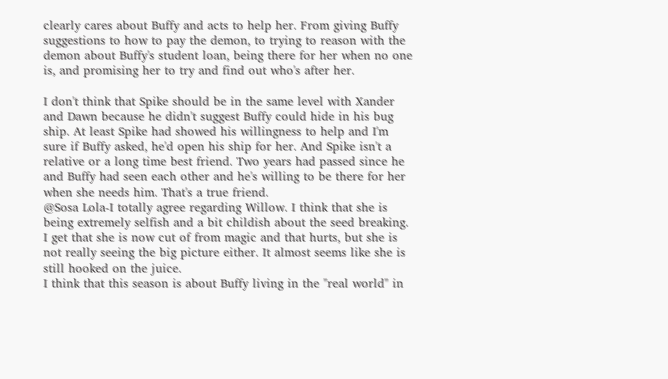clearly cares about Buffy and acts to help her. From giving Buffy suggestions to how to pay the demon, to trying to reason with the demon about Buffy's student loan, being there for her when no one is, and promising her to try and find out who's after her.

I don't think that Spike should be in the same level with Xander and Dawn because he didn't suggest Buffy could hide in his bug ship. At least Spike had showed his willingness to help and I'm sure if Buffy asked, he'd open his ship for her. And Spike isn't a relative or a long time best friend. Two years had passed since he and Buffy had seen each other and he's willing to be there for her when she needs him. That's a true friend.
@Sosa Lola-I totally agree regarding Willow. I think that she is being extremely selfish and a bit childish about the seed breaking. I get that she is now cut of from magic and that hurts, but she is not really seeing the big picture either. It almost seems like she is still hooked on the juice.
I think that this season is about Buffy living in the "real world" in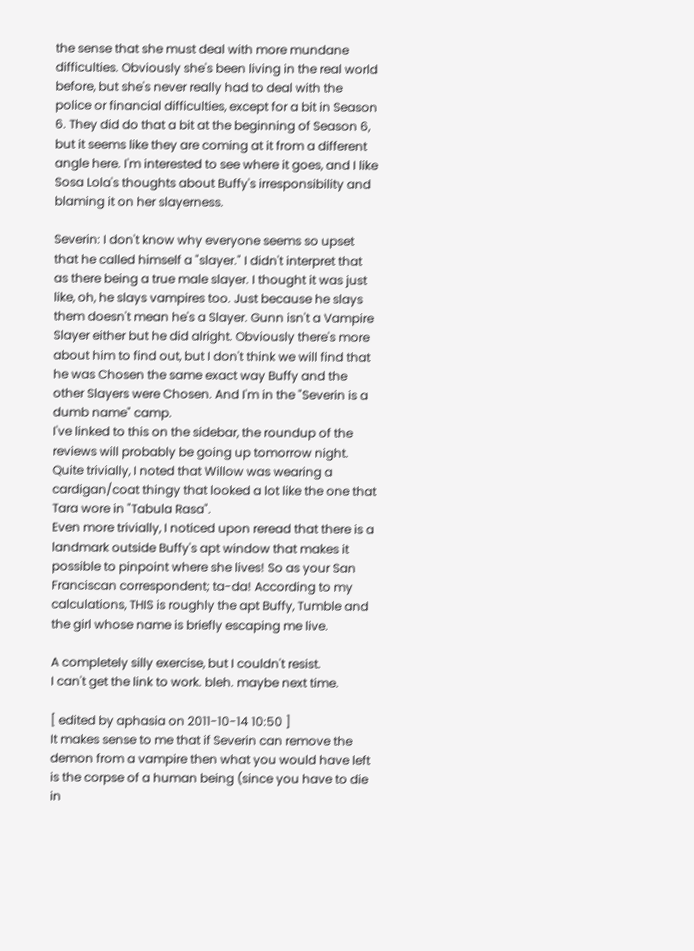the sense that she must deal with more mundane difficulties. Obviously she's been living in the real world before, but she's never really had to deal with the police or financial difficulties, except for a bit in Season 6. They did do that a bit at the beginning of Season 6, but it seems like they are coming at it from a different angle here. I'm interested to see where it goes, and I like Sosa Lola's thoughts about Buffy's irresponsibility and blaming it on her slayerness.

Severin: I don't know why everyone seems so upset that he called himself a "slayer." I didn't interpret that as there being a true male slayer. I thought it was just like, oh, he slays vampires too. Just because he slays them doesn't mean he's a Slayer. Gunn isn't a Vampire Slayer either but he did alright. Obviously there's more about him to find out, but I don't think we will find that he was Chosen the same exact way Buffy and the other Slayers were Chosen. And I'm in the "Severin is a dumb name" camp.
I've linked to this on the sidebar, the roundup of the reviews will probably be going up tomorrow night.
Quite trivially, I noted that Willow was wearing a cardigan/coat thingy that looked a lot like the one that Tara wore in "Tabula Rasa".
Even more trivially, I noticed upon reread that there is a landmark outside Buffy's apt window that makes it possible to pinpoint where she lives! So as your San Franciscan correspondent; ta-da! According to my calculations, THIS is roughly the apt Buffy, Tumble and the girl whose name is briefly escaping me live.

A completely silly exercise, but I couldn't resist.
I can't get the link to work. bleh. maybe next time.

[ edited by aphasia on 2011-10-14 10:50 ]
It makes sense to me that if Severin can remove the demon from a vampire then what you would have left is the corpse of a human being (since you have to die in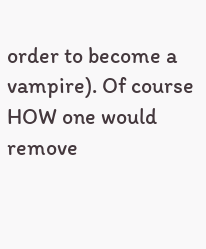order to become a vampire). Of course HOW one would remove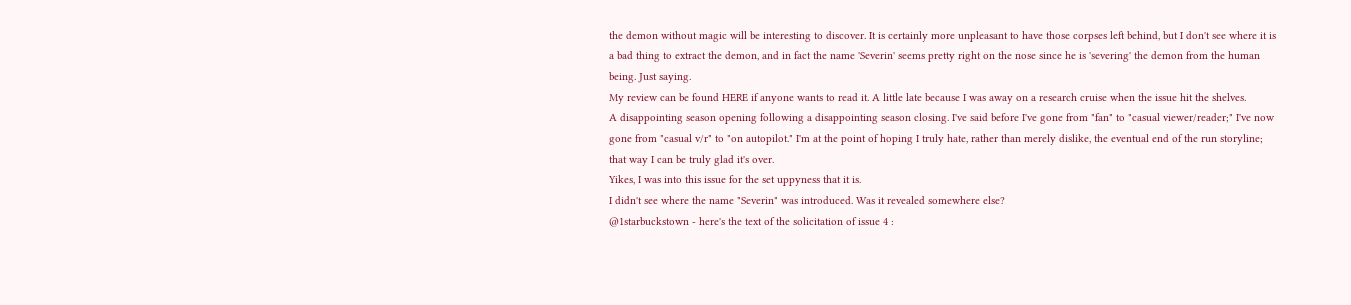the demon without magic will be interesting to discover. It is certainly more unpleasant to have those corpses left behind, but I don't see where it is a bad thing to extract the demon, and in fact the name 'Severin' seems pretty right on the nose since he is 'severing' the demon from the human being. Just saying.
My review can be found HERE if anyone wants to read it. A little late because I was away on a research cruise when the issue hit the shelves.
A disappointing season opening following a disappointing season closing. I've said before I've gone from "fan" to "casual viewer/reader;" I've now gone from "casual v/r" to "on autopilot." I'm at the point of hoping I truly hate, rather than merely dislike, the eventual end of the run storyline; that way I can be truly glad it's over.
Yikes, I was into this issue for the set uppyness that it is.
I didn't see where the name "Severin" was introduced. Was it revealed somewhere else?
@1starbuckstown - here's the text of the solicitation of issue 4 :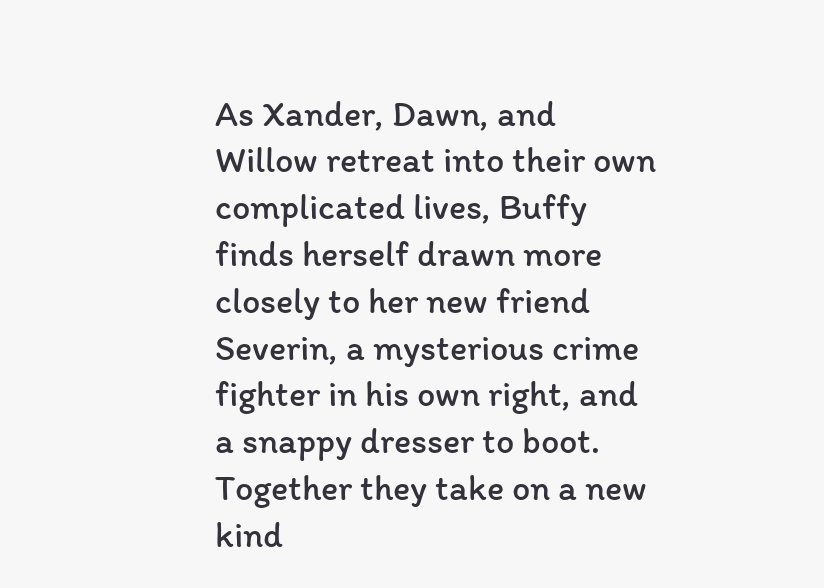As Xander, Dawn, and Willow retreat into their own complicated lives, Buffy finds herself drawn more closely to her new friend Severin, a mysterious crime fighter in his own right, and a snappy dresser to boot. Together they take on a new kind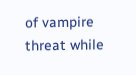of vampire threat while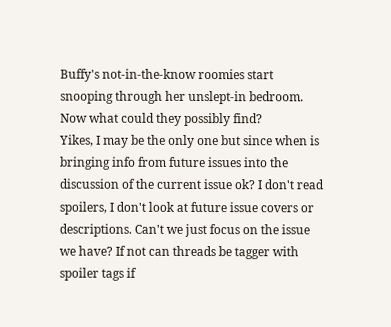Buffy's not-in-the-know roomies start snooping through her unslept-in bedroom. Now what could they possibly find?
Yikes, I may be the only one but since when is bringing info from future issues into the discussion of the current issue ok? I don't read spoilers, I don't look at future issue covers or descriptions. Can't we just focus on the issue we have? If not can threads be tagger with spoiler tags if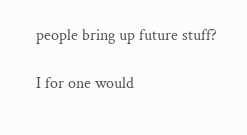people bring up future stuff?

I for one would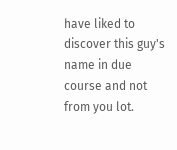have liked to discover this guy's name in due course and not from you lot.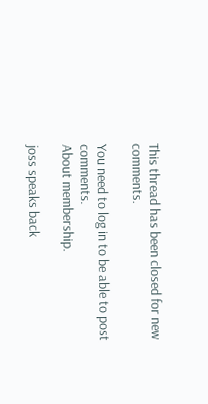This thread has been closed for new comments.

You need to log in to be able to post comments.
About membership.

joss speaks back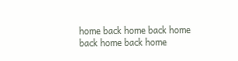home back home back home back home back home